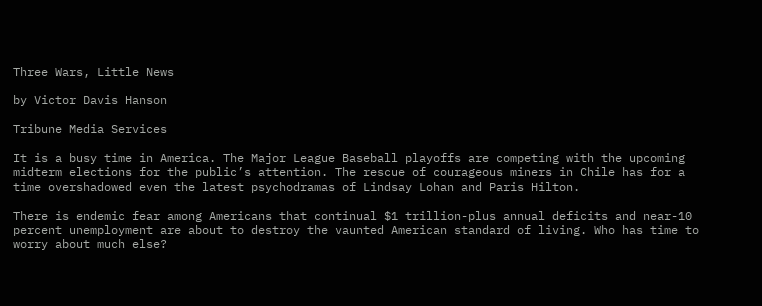Three Wars, Little News

by Victor Davis Hanson

Tribune Media Services

It is a busy time in America. The Major League Baseball playoffs are competing with the upcoming midterm elections for the public’s attention. The rescue of courageous miners in Chile has for a time overshadowed even the latest psychodramas of Lindsay Lohan and Paris Hilton.

There is endemic fear among Americans that continual $1 trillion-plus annual deficits and near-10 percent unemployment are about to destroy the vaunted American standard of living. Who has time to worry about much else?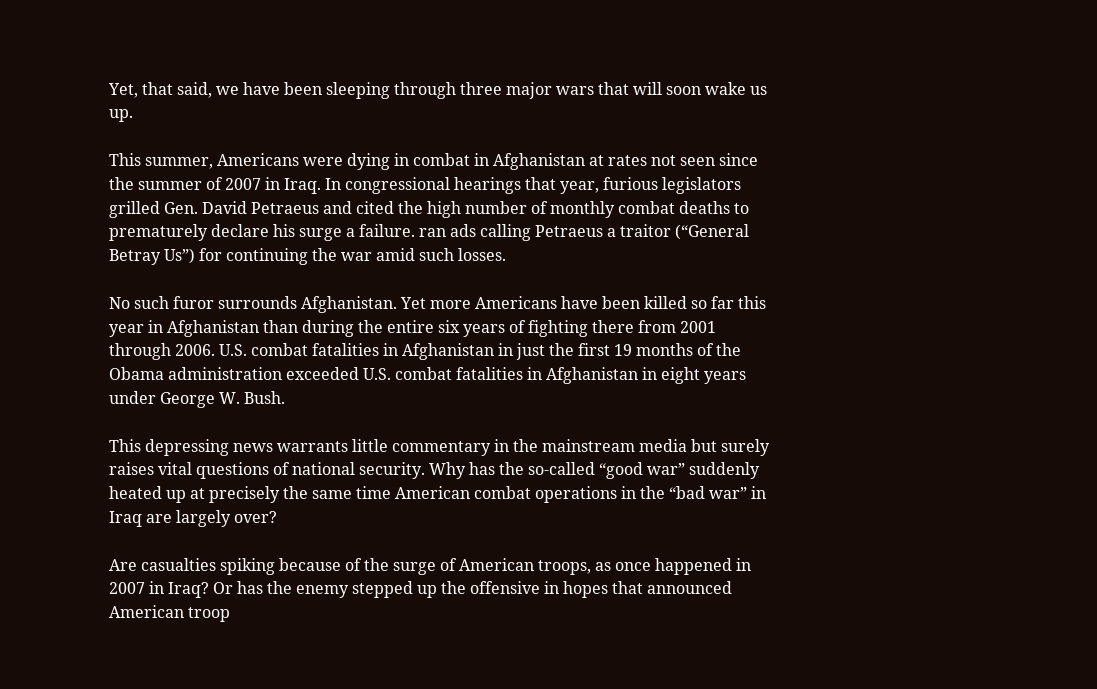Yet, that said, we have been sleeping through three major wars that will soon wake us up.

This summer, Americans were dying in combat in Afghanistan at rates not seen since the summer of 2007 in Iraq. In congressional hearings that year, furious legislators grilled Gen. David Petraeus and cited the high number of monthly combat deaths to prematurely declare his surge a failure. ran ads calling Petraeus a traitor (“General Betray Us”) for continuing the war amid such losses.

No such furor surrounds Afghanistan. Yet more Americans have been killed so far this year in Afghanistan than during the entire six years of fighting there from 2001 through 2006. U.S. combat fatalities in Afghanistan in just the first 19 months of the Obama administration exceeded U.S. combat fatalities in Afghanistan in eight years under George W. Bush.

This depressing news warrants little commentary in the mainstream media but surely raises vital questions of national security. Why has the so-called “good war” suddenly heated up at precisely the same time American combat operations in the “bad war” in Iraq are largely over?

Are casualties spiking because of the surge of American troops, as once happened in 2007 in Iraq? Or has the enemy stepped up the offensive in hopes that announced American troop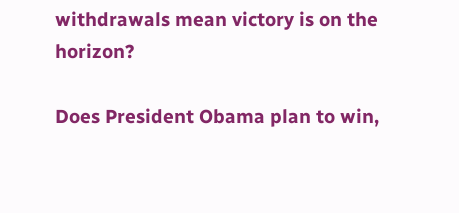withdrawals mean victory is on the horizon?

Does President Obama plan to win,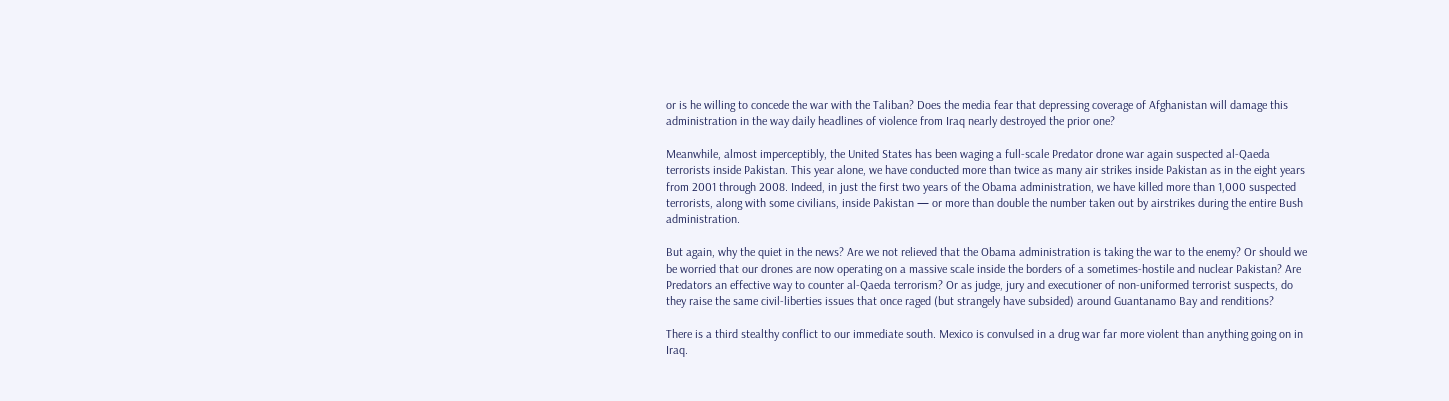or is he willing to concede the war with the Taliban? Does the media fear that depressing coverage of Afghanistan will damage this administration in the way daily headlines of violence from Iraq nearly destroyed the prior one?

Meanwhile, almost imperceptibly, the United States has been waging a full-scale Predator drone war again suspected al-Qaeda terrorists inside Pakistan. This year alone, we have conducted more than twice as many air strikes inside Pakistan as in the eight years from 2001 through 2008. Indeed, in just the first two years of the Obama administration, we have killed more than 1,000 suspected terrorists, along with some civilians, inside Pakistan — or more than double the number taken out by airstrikes during the entire Bush administration.

But again, why the quiet in the news? Are we not relieved that the Obama administration is taking the war to the enemy? Or should we be worried that our drones are now operating on a massive scale inside the borders of a sometimes-hostile and nuclear Pakistan? Are Predators an effective way to counter al-Qaeda terrorism? Or as judge, jury and executioner of non-uniformed terrorist suspects, do they raise the same civil-liberties issues that once raged (but strangely have subsided) around Guantanamo Bay and renditions?

There is a third stealthy conflict to our immediate south. Mexico is convulsed in a drug war far more violent than anything going on in Iraq.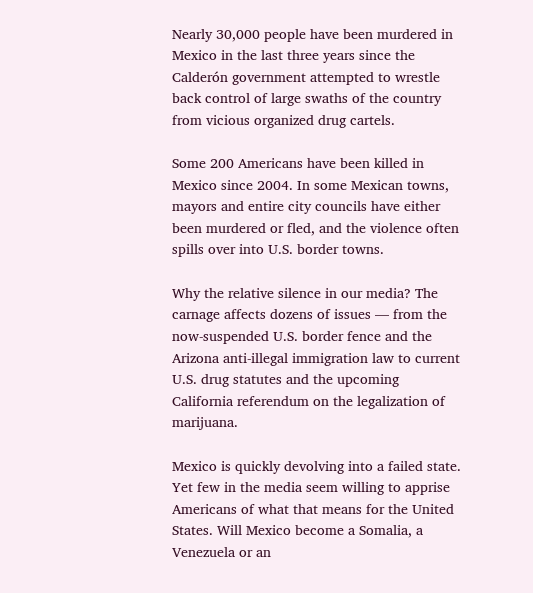Nearly 30,000 people have been murdered in Mexico in the last three years since the Calderón government attempted to wrestle back control of large swaths of the country from vicious organized drug cartels.

Some 200 Americans have been killed in Mexico since 2004. In some Mexican towns, mayors and entire city councils have either been murdered or fled, and the violence often spills over into U.S. border towns.

Why the relative silence in our media? The carnage affects dozens of issues — from the now-suspended U.S. border fence and the Arizona anti-illegal immigration law to current U.S. drug statutes and the upcoming California referendum on the legalization of marijuana.

Mexico is quickly devolving into a failed state. Yet few in the media seem willing to apprise Americans of what that means for the United States. Will Mexico become a Somalia, a Venezuela or an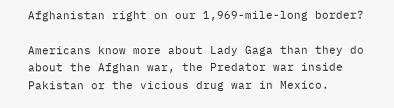Afghanistan right on our 1,969-mile-long border?

Americans know more about Lady Gaga than they do about the Afghan war, the Predator war inside Pakistan or the vicious drug war in Mexico.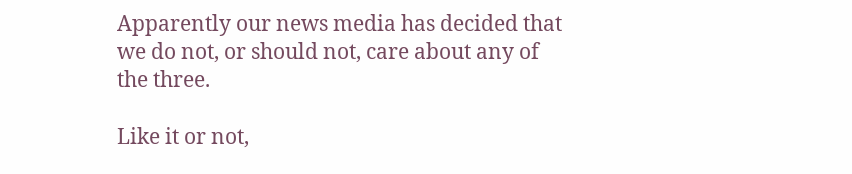Apparently our news media has decided that we do not, or should not, care about any of the three.

Like it or not,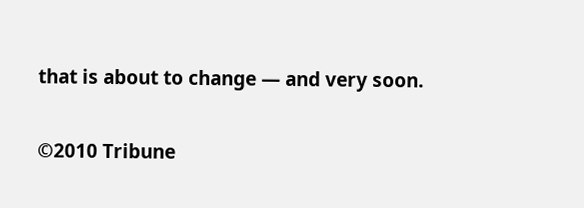that is about to change — and very soon.

©2010 Tribune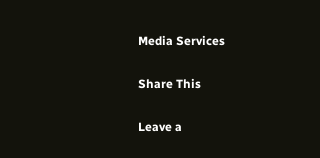Media Services

Share This

Leave a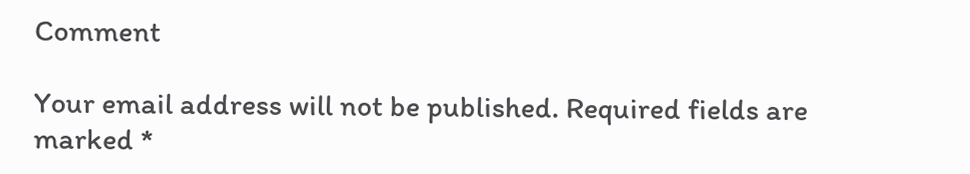Comment

Your email address will not be published. Required fields are marked *